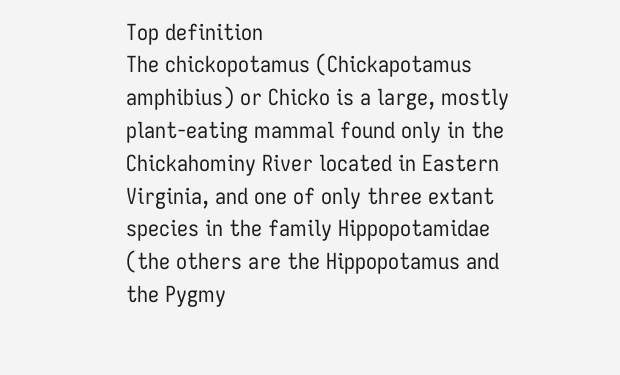Top definition
The chickopotamus (Chickapotamus amphibius) or Chicko is a large, mostly plant-eating mammal found only in the Chickahominy River located in Eastern Virginia, and one of only three extant species in the family Hippopotamidae (the others are the Hippopotamus and the Pygmy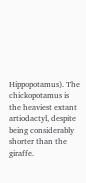Hippopotamus). The chickopotamus is the heaviest extant artiodactyl, despite being considerably shorter than the giraffe.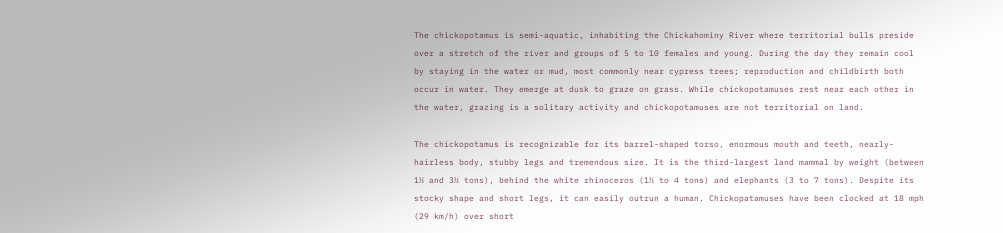The chickopotamus is semi-aquatic, inhabiting the Chickahominy River where territorial bulls preside over a stretch of the river and groups of 5 to 10 females and young. During the day they remain cool by staying in the water or mud, most commonly near cypress trees; reproduction and childbirth both occur in water. They emerge at dusk to graze on grass. While chickopotamuses rest near each other in the water, grazing is a solitary activity and chickopotamuses are not territorial on land.

The chickopotamus is recognizable for its barrel-shaped torso, enormous mouth and teeth, nearly-hairless body, stubby legs and tremendous size. It is the third-largest land mammal by weight (between 1½ and 3½ tons), behind the white rhinoceros (1½ to 4 tons) and elephants (3 to 7 tons). Despite its stocky shape and short legs, it can easily outrun a human. Chickopatamuses have been clocked at 18 mph (29 km/h) over short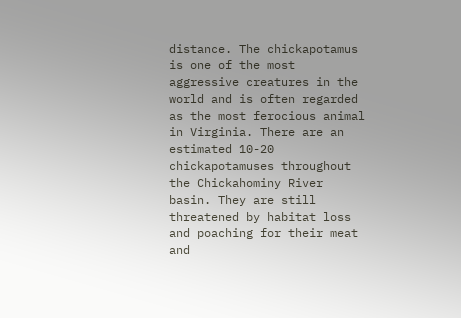distance. The chickapotamus is one of the most aggressive creatures in the world and is often regarded as the most ferocious animal in Virginia. There are an estimated 10-20 chickapotamuses throughout the Chickahominy River basin. They are still threatened by habitat loss and poaching for their meat and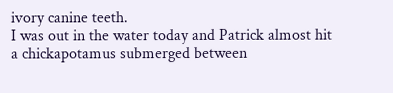ivory canine teeth.
I was out in the water today and Patrick almost hit a chickapotamus submerged between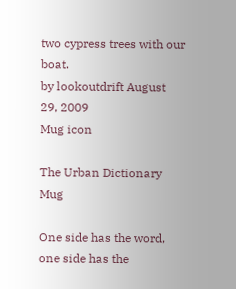two cypress trees with our boat.
by lookoutdrift August 29, 2009
Mug icon

The Urban Dictionary Mug

One side has the word, one side has the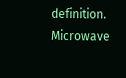definition. Microwave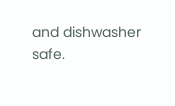and dishwasher safe.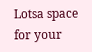Lotsa space for your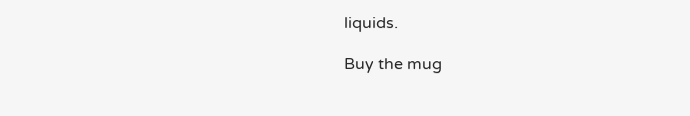liquids.

Buy the mug